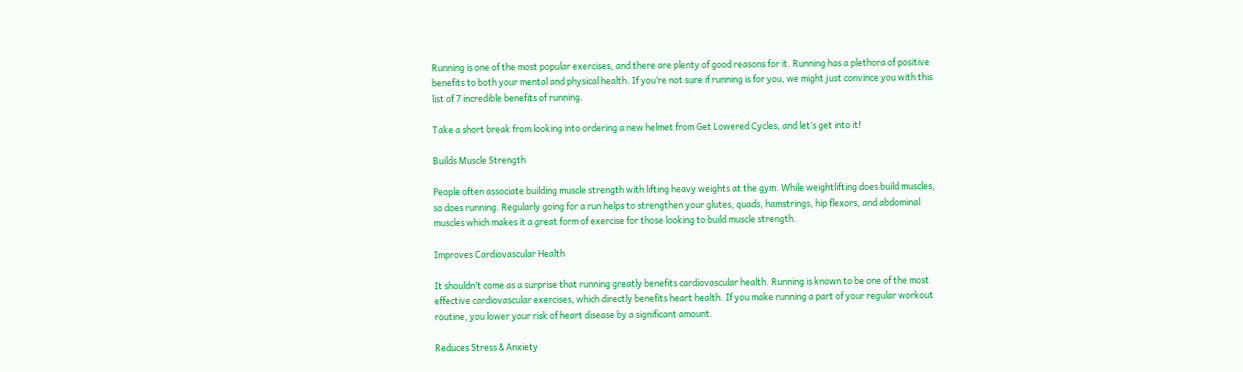Running is one of the most popular exercises, and there are plenty of good reasons for it. Running has a plethora of positive benefits to both your mental and physical health. If you’re not sure if running is for you, we might just convince you with this list of 7 incredible benefits of running.

Take a short break from looking into ordering a new helmet from Get Lowered Cycles, and let’s get into it!

Builds Muscle Strength

People often associate building muscle strength with lifting heavy weights at the gym. While weightlifting does build muscles, so does running. Regularly going for a run helps to strengthen your glutes, quads, hamstrings, hip flexors, and abdominal muscles which makes it a great form of exercise for those looking to build muscle strength.

Improves Cardiovascular Health

It shouldn’t come as a surprise that running greatly benefits cardiovascular health. Running is known to be one of the most effective cardiovascular exercises, which directly benefits heart health. If you make running a part of your regular workout routine, you lower your risk of heart disease by a significant amount.

Reduces Stress & Anxiety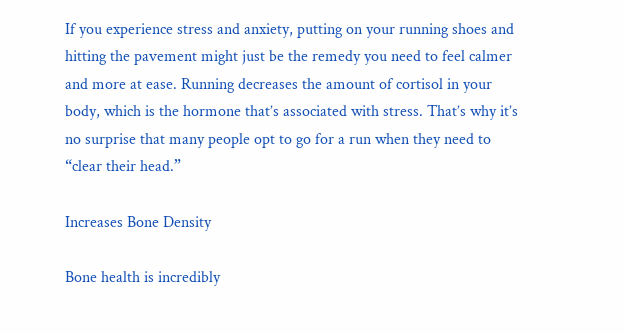If you experience stress and anxiety, putting on your running shoes and hitting the pavement might just be the remedy you need to feel calmer and more at ease. Running decreases the amount of cortisol in your body, which is the hormone that’s associated with stress. That’s why it’s no surprise that many people opt to go for a run when they need to “clear their head.”

Increases Bone Density

Bone health is incredibly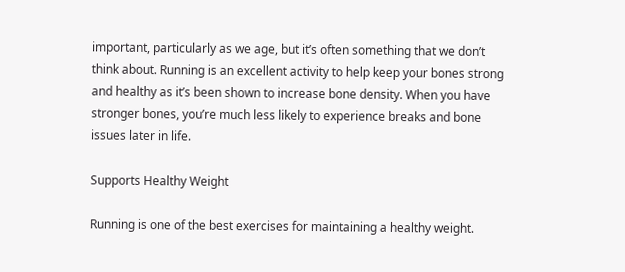important, particularly as we age, but it’s often something that we don’t think about. Running is an excellent activity to help keep your bones strong and healthy as it’s been shown to increase bone density. When you have stronger bones, you’re much less likely to experience breaks and bone issues later in life.

Supports Healthy Weight

Running is one of the best exercises for maintaining a healthy weight.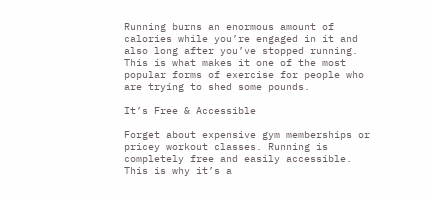Running burns an enormous amount of calories while you’re engaged in it and also long after you’ve stopped running. This is what makes it one of the most popular forms of exercise for people who are trying to shed some pounds.

It’s Free & Accessible

Forget about expensive gym memberships or pricey workout classes. Running is completely free and easily accessible. This is why it’s a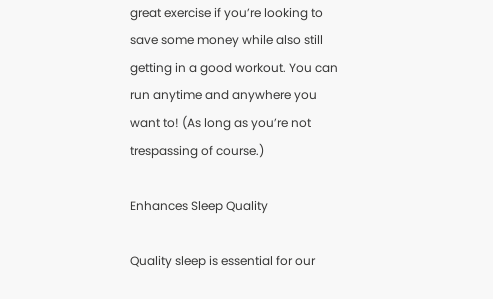great exercise if you’re looking to save some money while also still getting in a good workout. You can run anytime and anywhere you want to! (As long as you’re not trespassing of course.)

Enhances Sleep Quality

Quality sleep is essential for our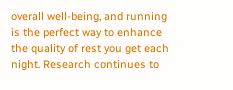overall well-being, and running is the perfect way to enhance the quality of rest you get each night. Research continues to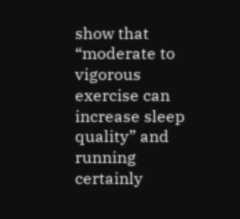show that “moderate to vigorous exercise can increase sleep quality” and running certainly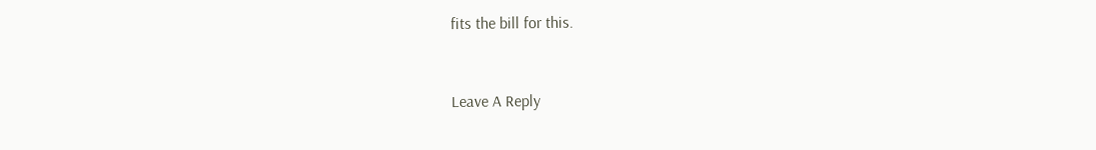fits the bill for this.


Leave A Reply